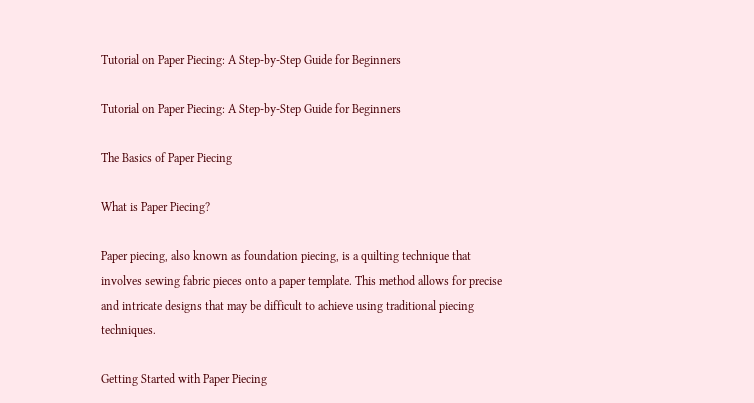Tutorial on Paper Piecing: A Step-by-Step Guide for Beginners

Tutorial on Paper Piecing: A Step-by-Step Guide for Beginners

The Basics of Paper Piecing

What is Paper Piecing?

Paper piecing, also known as foundation piecing, is a quilting technique that involves sewing fabric pieces onto a paper template. This method allows for precise and intricate designs that may be difficult to achieve using traditional piecing techniques.

Getting Started with Paper Piecing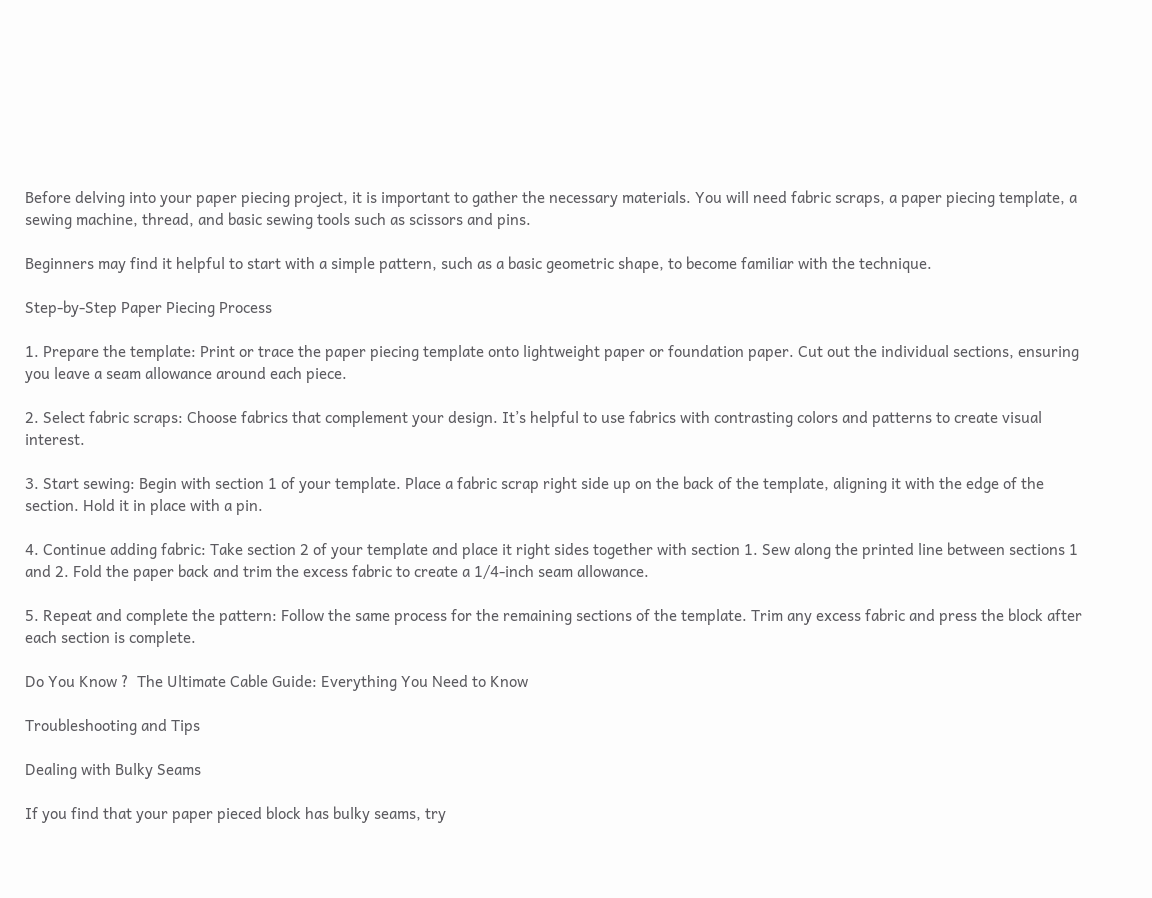Before delving into your paper piecing project, it is important to gather the necessary materials. You will need fabric scraps, a paper piecing template, a sewing machine, thread, and basic sewing tools such as scissors and pins.

Beginners may find it helpful to start with a simple pattern, such as a basic geometric shape, to become familiar with the technique.

Step-by-Step Paper Piecing Process

1. Prepare the template: Print or trace the paper piecing template onto lightweight paper or foundation paper. Cut out the individual sections, ensuring you leave a seam allowance around each piece.

2. Select fabric scraps: Choose fabrics that complement your design. It’s helpful to use fabrics with contrasting colors and patterns to create visual interest.

3. Start sewing: Begin with section 1 of your template. Place a fabric scrap right side up on the back of the template, aligning it with the edge of the section. Hold it in place with a pin.

4. Continue adding fabric: Take section 2 of your template and place it right sides together with section 1. Sew along the printed line between sections 1 and 2. Fold the paper back and trim the excess fabric to create a 1/4-inch seam allowance.

5. Repeat and complete the pattern: Follow the same process for the remaining sections of the template. Trim any excess fabric and press the block after each section is complete.

Do You Know ?  The Ultimate Cable Guide: Everything You Need to Know

Troubleshooting and Tips

Dealing with Bulky Seams

If you find that your paper pieced block has bulky seams, try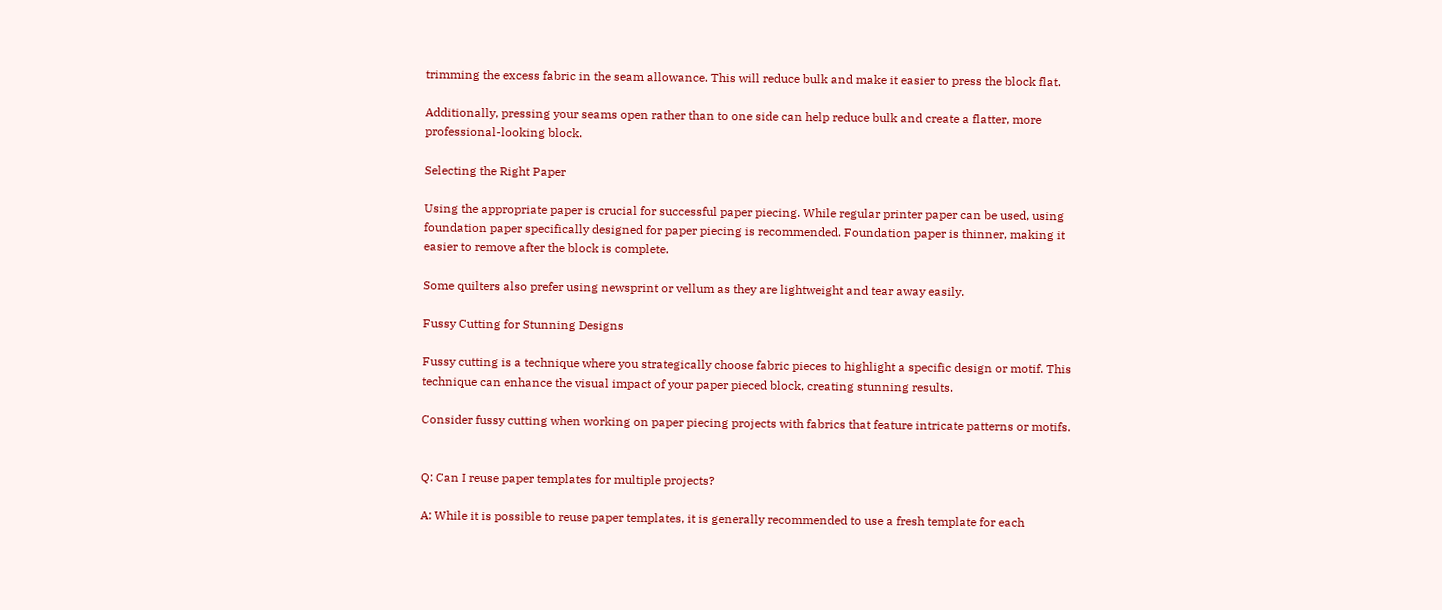trimming the excess fabric in the seam allowance. This will reduce bulk and make it easier to press the block flat.

Additionally, pressing your seams open rather than to one side can help reduce bulk and create a flatter, more professional-looking block.

Selecting the Right Paper

Using the appropriate paper is crucial for successful paper piecing. While regular printer paper can be used, using foundation paper specifically designed for paper piecing is recommended. Foundation paper is thinner, making it easier to remove after the block is complete.

Some quilters also prefer using newsprint or vellum as they are lightweight and tear away easily.

Fussy Cutting for Stunning Designs

Fussy cutting is a technique where you strategically choose fabric pieces to highlight a specific design or motif. This technique can enhance the visual impact of your paper pieced block, creating stunning results.

Consider fussy cutting when working on paper piecing projects with fabrics that feature intricate patterns or motifs.


Q: Can I reuse paper templates for multiple projects?

A: While it is possible to reuse paper templates, it is generally recommended to use a fresh template for each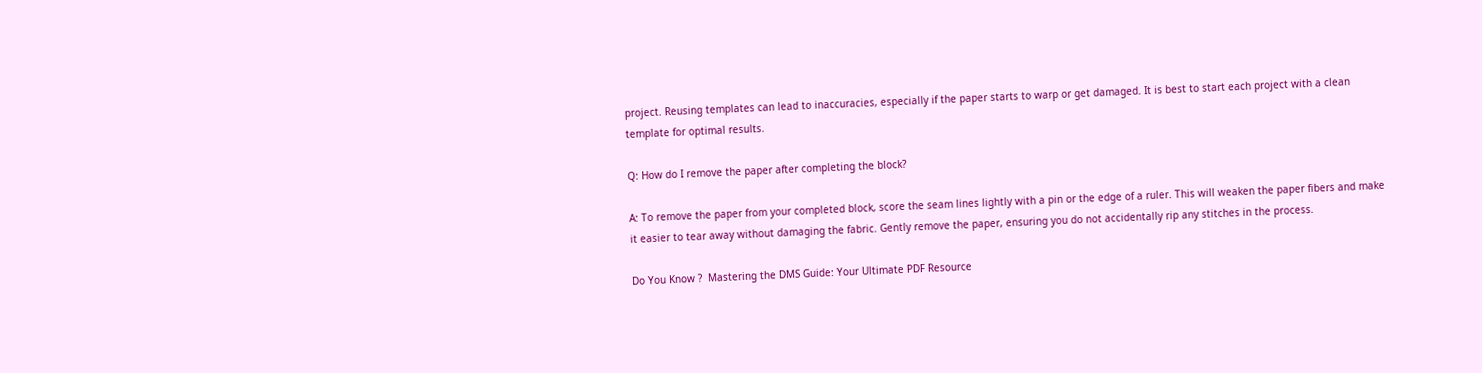project. Reusing templates can lead to inaccuracies, especially if the paper starts to warp or get damaged. It is best to start each project with a clean template for optimal results.

Q: How do I remove the paper after completing the block?

A: To remove the paper from your completed block, score the seam lines lightly with a pin or the edge of a ruler. This will weaken the paper fibers and make it easier to tear away without damaging the fabric. Gently remove the paper, ensuring you do not accidentally rip any stitches in the process.

Do You Know ?  Mastering the DMS Guide: Your Ultimate PDF Resource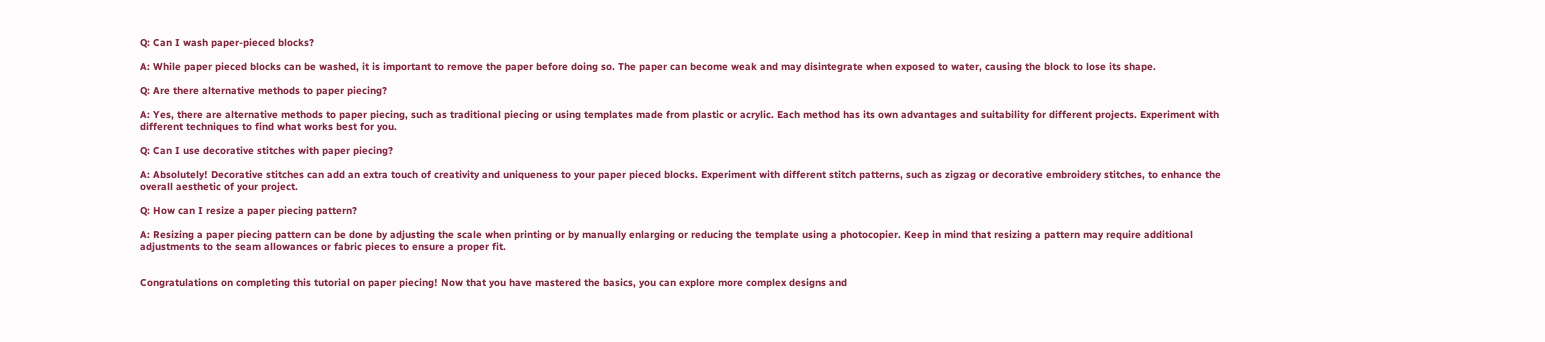Q: Can I wash paper-pieced blocks?

A: While paper pieced blocks can be washed, it is important to remove the paper before doing so. The paper can become weak and may disintegrate when exposed to water, causing the block to lose its shape.

Q: Are there alternative methods to paper piecing?

A: Yes, there are alternative methods to paper piecing, such as traditional piecing or using templates made from plastic or acrylic. Each method has its own advantages and suitability for different projects. Experiment with different techniques to find what works best for you.

Q: Can I use decorative stitches with paper piecing?

A: Absolutely! Decorative stitches can add an extra touch of creativity and uniqueness to your paper pieced blocks. Experiment with different stitch patterns, such as zigzag or decorative embroidery stitches, to enhance the overall aesthetic of your project.

Q: How can I resize a paper piecing pattern?

A: Resizing a paper piecing pattern can be done by adjusting the scale when printing or by manually enlarging or reducing the template using a photocopier. Keep in mind that resizing a pattern may require additional adjustments to the seam allowances or fabric pieces to ensure a proper fit.


Congratulations on completing this tutorial on paper piecing! Now that you have mastered the basics, you can explore more complex designs and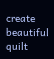create beautiful quilt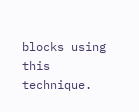blocks using this technique.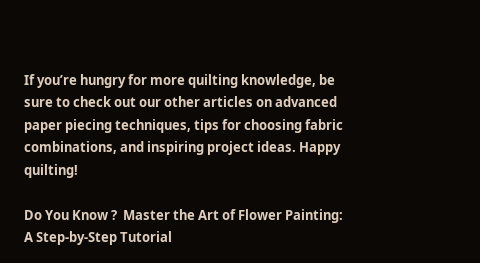If you’re hungry for more quilting knowledge, be sure to check out our other articles on advanced paper piecing techniques, tips for choosing fabric combinations, and inspiring project ideas. Happy quilting!

Do You Know ?  Master the Art of Flower Painting: A Step-by-Step Tutorial